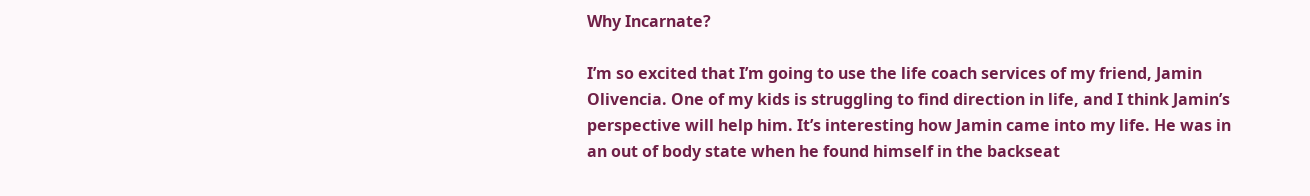Why Incarnate?

I’m so excited that I’m going to use the life coach services of my friend, Jamin Olivencia. One of my kids is struggling to find direction in life, and I think Jamin’s perspective will help him. It’s interesting how Jamin came into my life. He was in an out of body state when he found himself in the backseat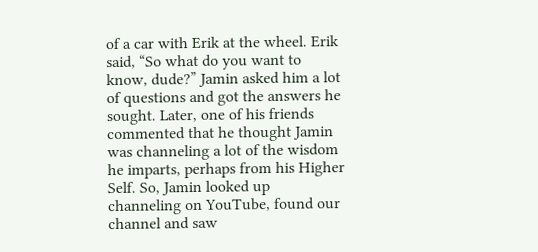of a car with Erik at the wheel. Erik said, “So what do you want to know, dude?” Jamin asked him a lot of questions and got the answers he sought. Later, one of his friends commented that he thought Jamin was channeling a lot of the wisdom he imparts, perhaps from his Higher Self. So, Jamin looked up channeling on YouTube, found our channel and saw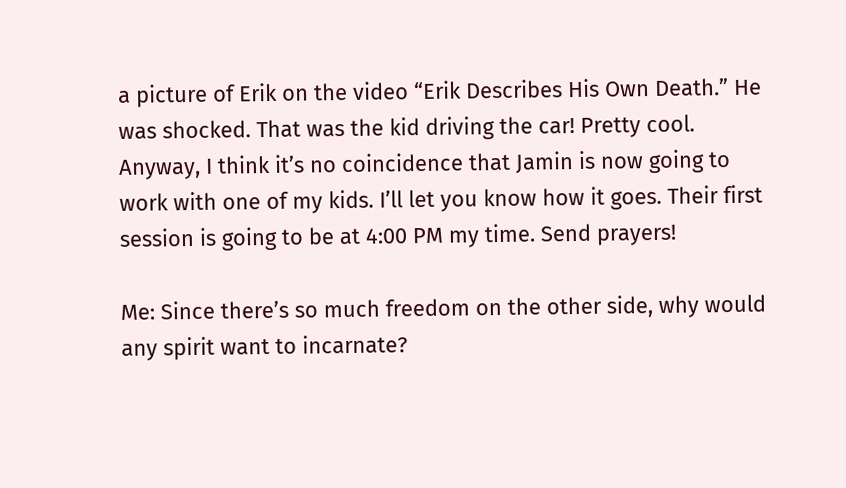a picture of Erik on the video “Erik Describes His Own Death.” He was shocked. That was the kid driving the car! Pretty cool. Anyway, I think it’s no coincidence that Jamin is now going to work with one of my kids. I’ll let you know how it goes. Their first session is going to be at 4:00 PM my time. Send prayers!

Me: Since there’s so much freedom on the other side, why would any spirit want to incarnate?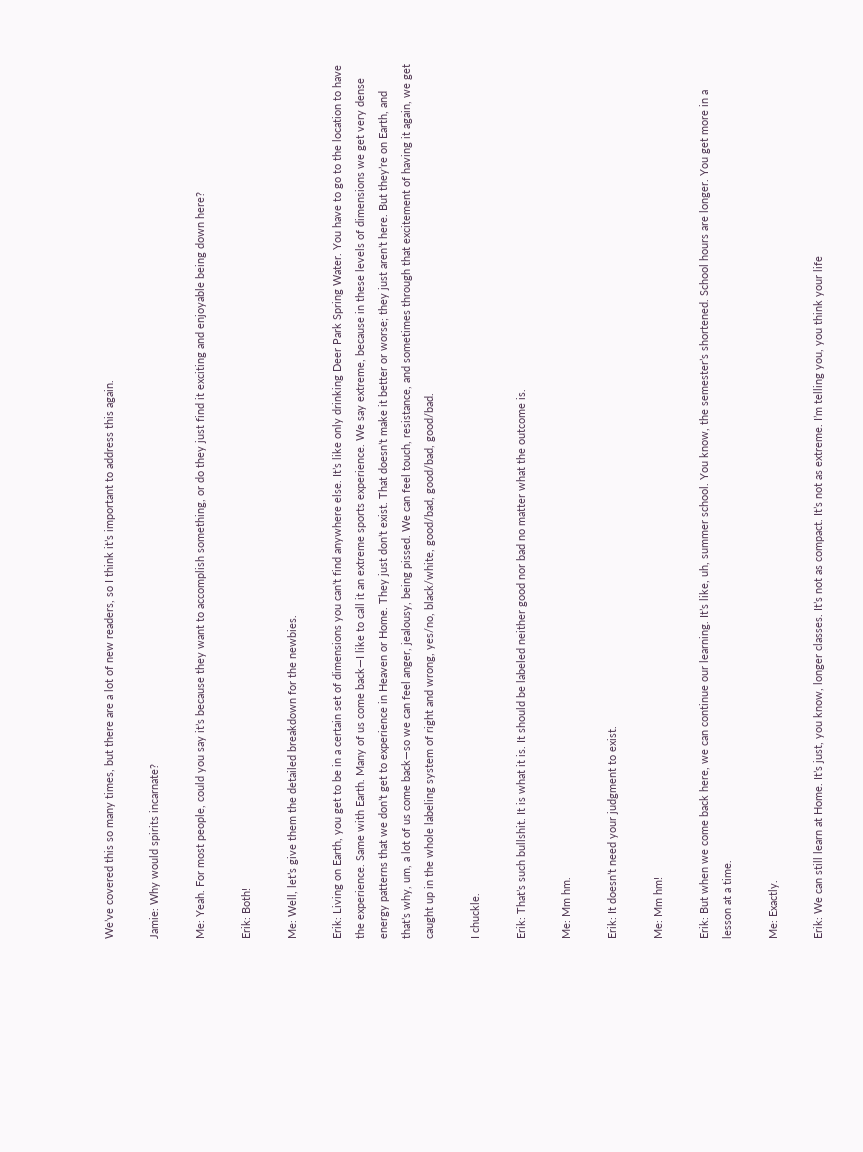We’ve covered this so many times, but there are a lot of new readers, so I think it’s important to address this again.

Jamie: Why would spirits incarnate?

Me: Yeah. For most people, could you say it’s because they want to accomplish something, or do they just find it exciting and enjoyable being down here?

Erik: Both!

Me: Well, let’s give them the detailed breakdown for the newbies.

Erik: Living on Earth, you get to be in a certain set of dimensions you can’t find anywhere else. It’s like only drinking Deer Park Spring Water. You have to go to the location to have the experience. Same with Earth. Many of us come back—I like to call it an extreme sports experience. We say extreme, because in these levels of dimensions we get very dense energy patterns that we don’t get to experience in Heaven or Home. They just don’t exist. That doesn’t make it better or worse; they just aren’t here. But they’re on Earth, and that’s why, um, a lot of us come back—so we can feel anger, jealousy, being pissed. We can feel touch, resistance, and sometimes through that excitement of having it again, we get caught up in the whole labeling system of right and wrong, yes/no, black/white, good/bad, good/bad, good/bad.

I chuckle.

Erik: That’s such bullshit. It is what it is. It should be labeled neither good nor bad no matter what the outcome is.

Me: Mm hm.

Erik: It doesn’t need your judgment to exist.

Me: Mm hm!

Erik: But when we come back here, we can continue our learning. It’s like, uh, summer school. You know, the semester’s shortened. School hours are longer. You get more in a lesson at a time.

Me: Exactly.

Erik: We can still learn at Home. It’s just, you know, longer classes. It’s not as compact. It’s not as extreme. I’m telling you, you think your life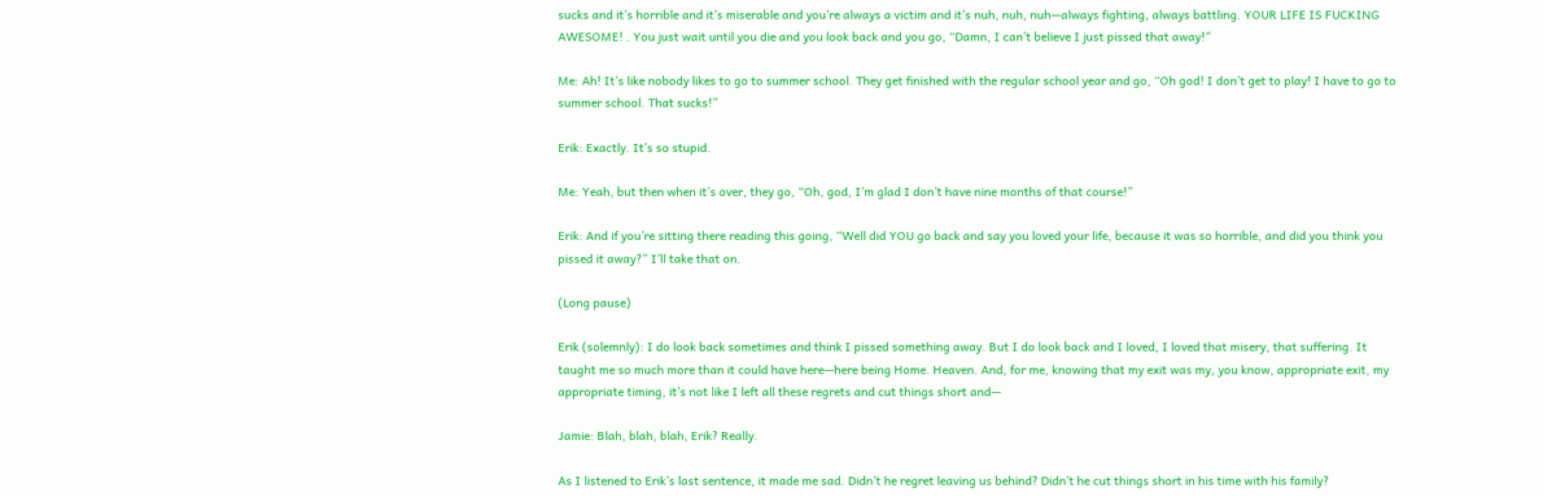sucks and it’s horrible and it’s miserable and you’re always a victim and it’s nuh, nuh, nuh—always fighting, always battling. YOUR LIFE IS FUCKING AWESOME! . You just wait until you die and you look back and you go, “Damn, I can’t believe I just pissed that away!”

Me: Ah! It’s like nobody likes to go to summer school. They get finished with the regular school year and go, “Oh god! I don’t get to play! I have to go to summer school. That sucks!”

Erik: Exactly. It’s so stupid.

Me: Yeah, but then when it’s over, they go, “Oh, god, I’m glad I don’t have nine months of that course!”

Erik: And if you’re sitting there reading this going, “Well did YOU go back and say you loved your life, because it was so horrible, and did you think you pissed it away?” I’ll take that on.

(Long pause)

Erik (solemnly): I do look back sometimes and think I pissed something away. But I do look back and I loved, I loved that misery, that suffering. It taught me so much more than it could have here—here being Home. Heaven. And, for me, knowing that my exit was my, you know, appropriate exit, my appropriate timing, it’s not like I left all these regrets and cut things short and—

Jamie: Blah, blah, blah, Erik? Really.

As I listened to Erik’s last sentence, it made me sad. Didn’t he regret leaving us behind? Didn’t he cut things short in his time with his family?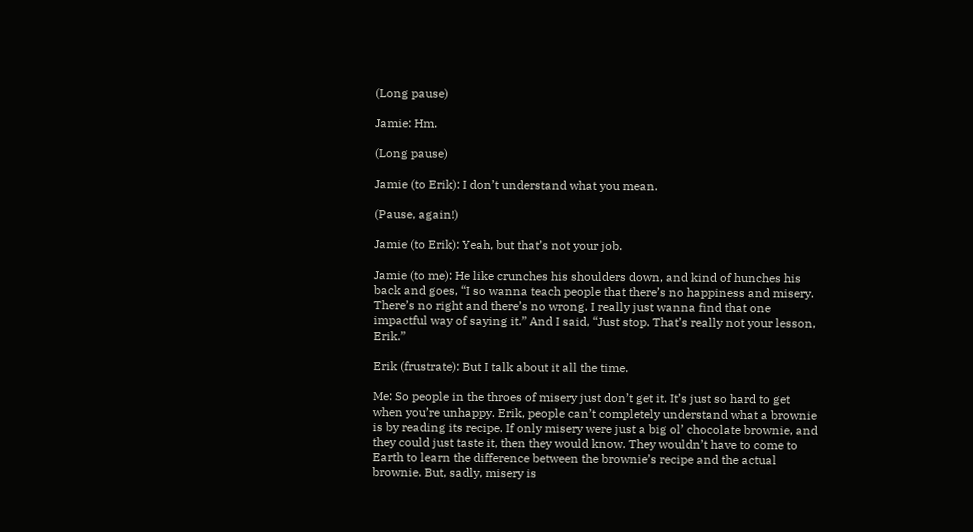(Long pause)

Jamie: Hm.

(Long pause)

Jamie (to Erik): I don’t understand what you mean.

(Pause, again!)

Jamie (to Erik): Yeah, but that’s not your job.

Jamie (to me): He like crunches his shoulders down, and kind of hunches his back and goes, “I so wanna teach people that there’s no happiness and misery. There’s no right and there’s no wrong. I really just wanna find that one impactful way of saying it.” And I said, “Just stop. That’s really not your lesson, Erik.”

Erik (frustrate): But I talk about it all the time.

Me: So people in the throes of misery just don’t get it. It’s just so hard to get when you’re unhappy. Erik, people can’t completely understand what a brownie is by reading its recipe. If only misery were just a big ol’ chocolate brownie, and they could just taste it, then they would know. They wouldn’t have to come to Earth to learn the difference between the brownie’s recipe and the actual brownie. But, sadly, misery is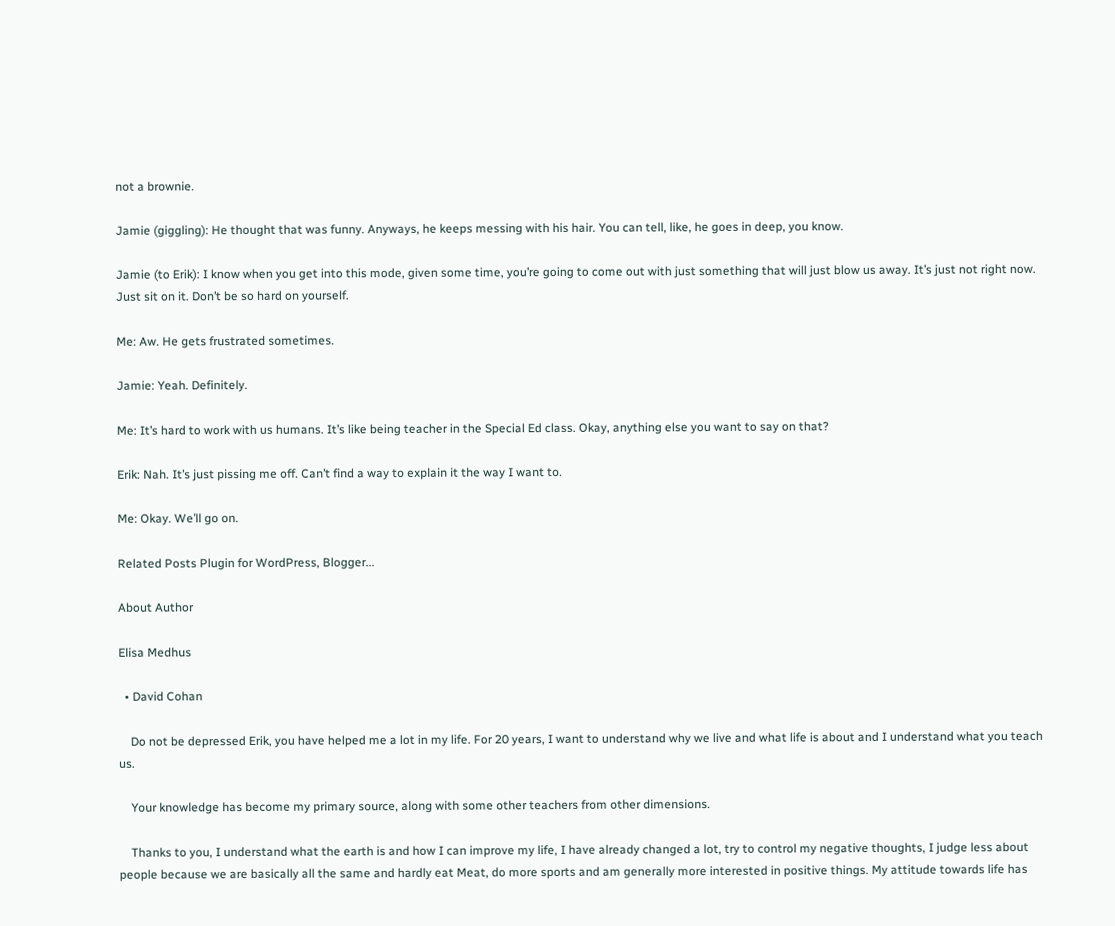not a brownie.

Jamie (giggling): He thought that was funny. Anyways, he keeps messing with his hair. You can tell, like, he goes in deep, you know.

Jamie (to Erik): I know when you get into this mode, given some time, you’re going to come out with just something that will just blow us away. It’s just not right now. Just sit on it. Don’t be so hard on yourself.

Me: Aw. He gets frustrated sometimes.

Jamie: Yeah. Definitely.

Me: It’s hard to work with us humans. It’s like being teacher in the Special Ed class. Okay, anything else you want to say on that?

Erik: Nah. It’s just pissing me off. Can’t find a way to explain it the way I want to.

Me: Okay. We’ll go on.

Related Posts Plugin for WordPress, Blogger...

About Author

Elisa Medhus

  • David Cohan

    Do not be depressed Erik, you have helped me a lot in my life. For 20 years, I want to understand why we live and what life is about and I understand what you teach us.

    Your knowledge has become my primary source, along with some other teachers from other dimensions.

    Thanks to you, I understand what the earth is and how I can improve my life, I have already changed a lot, try to control my negative thoughts, I judge less about people because we are basically all the same and hardly eat Meat, do more sports and am generally more interested in positive things. My attitude towards life has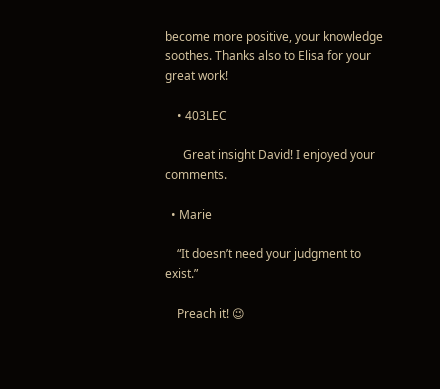become more positive, your knowledge soothes. Thanks also to Elisa for your great work!

    • 403LEC

      Great insight David! I enjoyed your comments.

  • Marie

    “It doesn’t need your judgment to exist.”

    Preach it! 😉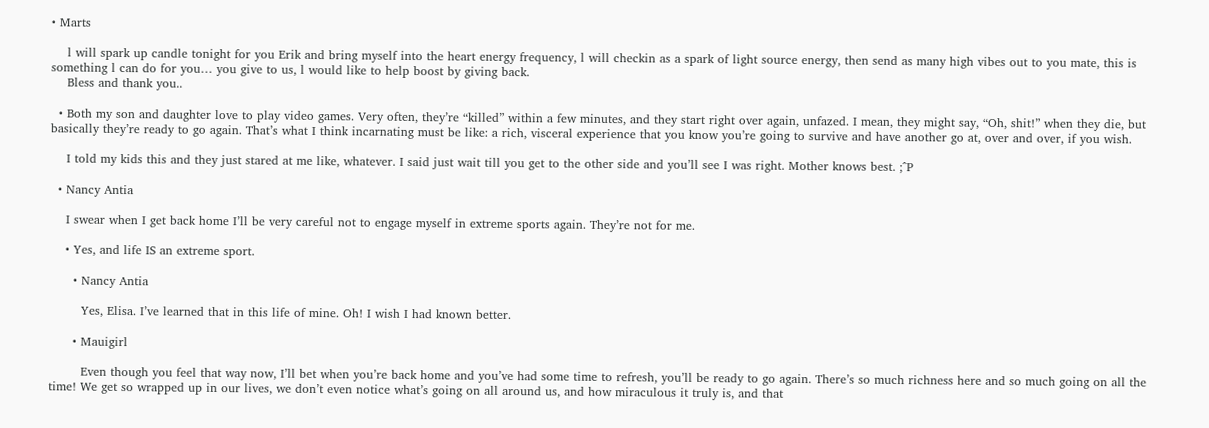• Marts

    l will spark up candle tonight for you Erik and bring myself into the heart energy frequency, l will checkin as a spark of light source energy, then send as many high vibes out to you mate, this is something l can do for you… you give to us, l would like to help boost by giving back.
    Bless and thank you..

  • Both my son and daughter love to play video games. Very often, they’re “killed” within a few minutes, and they start right over again, unfazed. I mean, they might say, “Oh, shit!” when they die, but basically they’re ready to go again. That’s what I think incarnating must be like: a rich, visceral experience that you know you’re going to survive and have another go at, over and over, if you wish.

    I told my kids this and they just stared at me like, whatever. I said just wait till you get to the other side and you’ll see I was right. Mother knows best. ;^P

  • Nancy Antia

    I swear when I get back home I’ll be very careful not to engage myself in extreme sports again. They’re not for me.

    • Yes, and life IS an extreme sport.

      • Nancy Antia

        Yes, Elisa. I’ve learned that in this life of mine. Oh! I wish I had known better.

      • Mauigirl

        Even though you feel that way now, I’ll bet when you’re back home and you’ve had some time to refresh, you’ll be ready to go again. There’s so much richness here and so much going on all the time! We get so wrapped up in our lives, we don’t even notice what’s going on all around us, and how miraculous it truly is, and that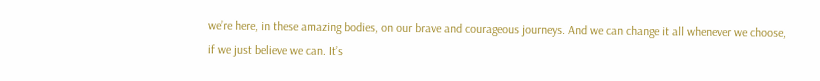we’re here, in these amazing bodies, on our brave and courageous journeys. And we can change it all whenever we choose, if we just believe we can. It’s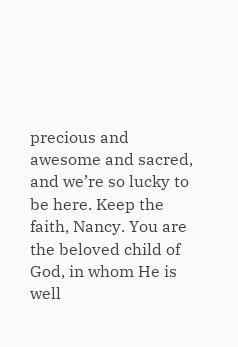precious and awesome and sacred, and we’re so lucky to be here. Keep the faith, Nancy. You are the beloved child of God, in whom He is well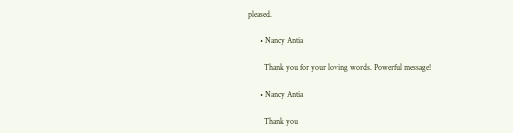pleased.

      • Nancy Antia

        Thank you for your loving words. Powerful message!

      • Nancy Antia

        Thank you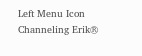Left Menu Icon
Channeling Erik®